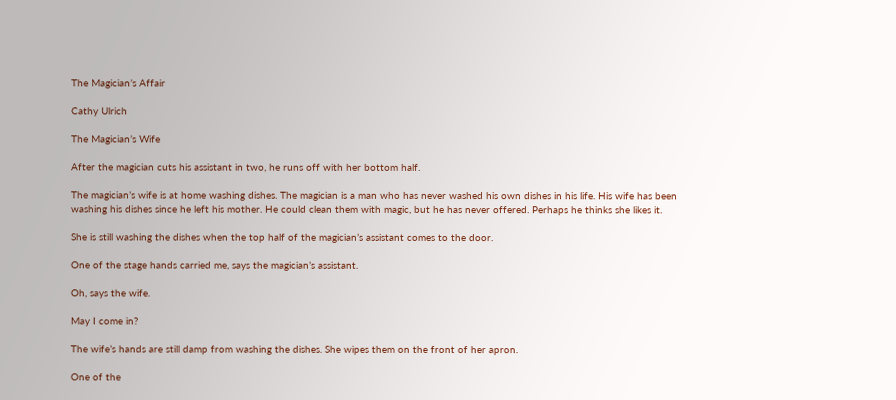The Magician’s Affair

Cathy Ulrich

The Magician’s Wife

After the magician cuts his assistant in two, he runs off with her bottom half.

The magician’s wife is at home washing dishes. The magician is a man who has never washed his own dishes in his life. His wife has been washing his dishes since he left his mother. He could clean them with magic, but he has never offered. Perhaps he thinks she likes it.

She is still washing the dishes when the top half of the magician’s assistant comes to the door.

One of the stage hands carried me, says the magician’s assistant.

Oh, says the wife.

May I come in?

The wife’s hands are still damp from washing the dishes. She wipes them on the front of her apron.

One of the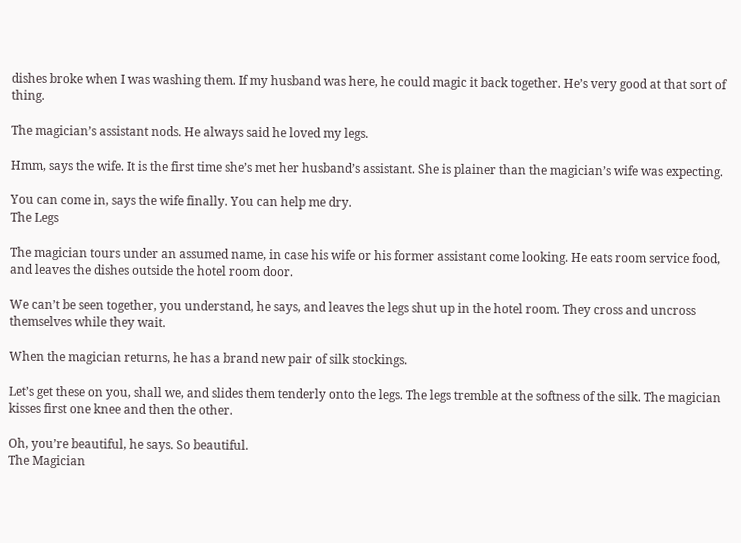dishes broke when I was washing them. If my husband was here, he could magic it back together. He’s very good at that sort of thing.

The magician’s assistant nods. He always said he loved my legs.

Hmm, says the wife. It is the first time she’s met her husband’s assistant. She is plainer than the magician’s wife was expecting.

You can come in, says the wife finally. You can help me dry.
The Legs

The magician tours under an assumed name, in case his wife or his former assistant come looking. He eats room service food, and leaves the dishes outside the hotel room door.

We can’t be seen together, you understand, he says, and leaves the legs shut up in the hotel room. They cross and uncross themselves while they wait.

When the magician returns, he has a brand new pair of silk stockings.

Let’s get these on you, shall we, and slides them tenderly onto the legs. The legs tremble at the softness of the silk. The magician kisses first one knee and then the other.

Oh, you’re beautiful, he says. So beautiful.
The Magician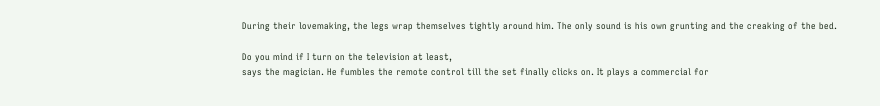During their lovemaking, the legs wrap themselves tightly around him. The only sound is his own grunting and the creaking of the bed.

Do you mind if I turn on the television at least,
says the magician. He fumbles the remote control till the set finally clicks on. It plays a commercial for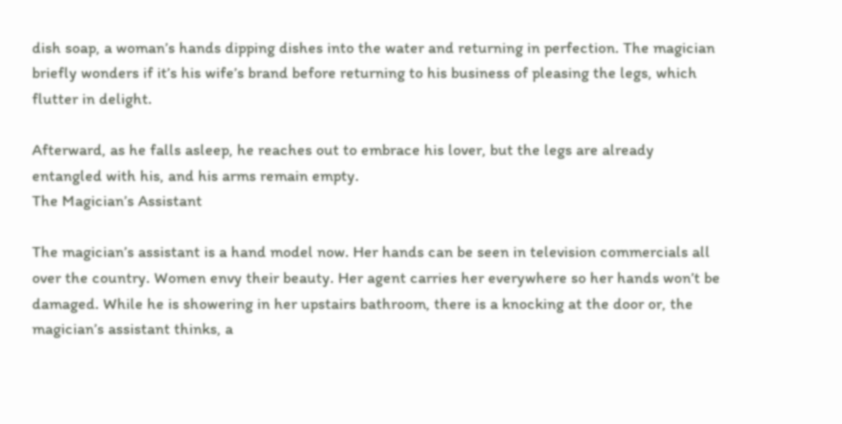dish soap, a woman’s hands dipping dishes into the water and returning in perfection. The magician briefly wonders if it’s his wife’s brand before returning to his business of pleasing the legs, which flutter in delight.

Afterward, as he falls asleep, he reaches out to embrace his lover, but the legs are already entangled with his, and his arms remain empty.
The Magician’s Assistant

The magician’s assistant is a hand model now. Her hands can be seen in television commercials all over the country. Women envy their beauty. Her agent carries her everywhere so her hands won’t be damaged. While he is showering in her upstairs bathroom, there is a knocking at the door or, the magician’s assistant thinks, a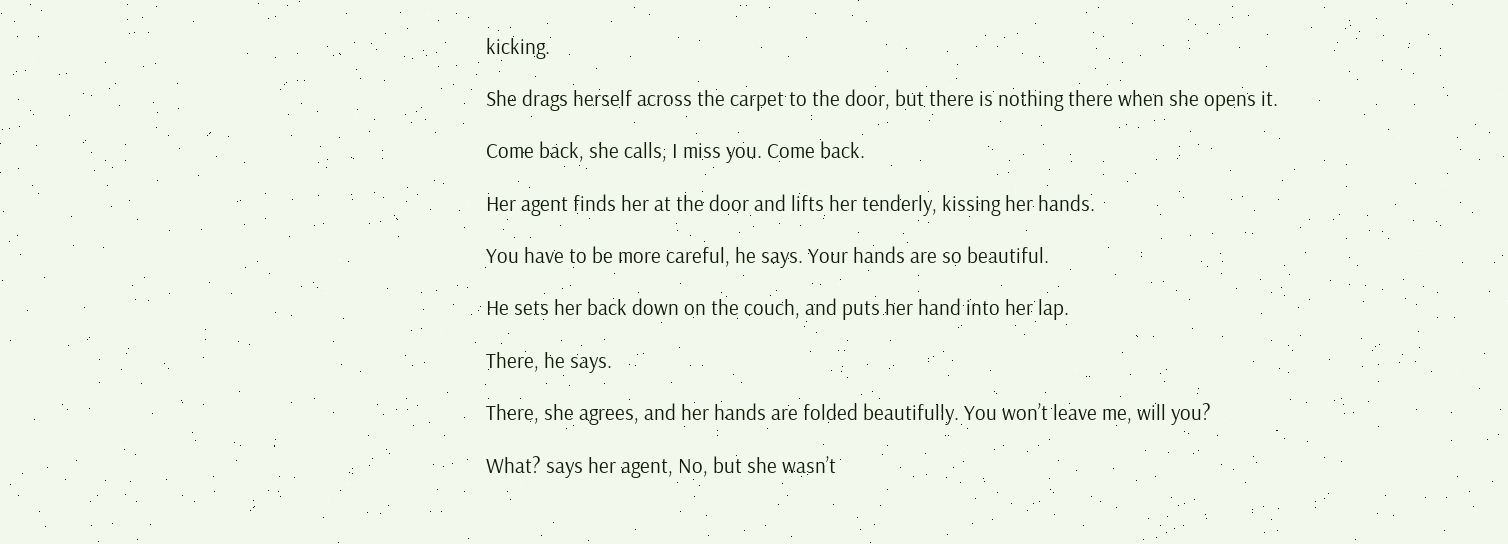kicking.

She drags herself across the carpet to the door, but there is nothing there when she opens it.

Come back, she calls, I miss you. Come back.

Her agent finds her at the door and lifts her tenderly, kissing her hands.

You have to be more careful, he says. Your hands are so beautiful.

He sets her back down on the couch, and puts her hand into her lap.

There, he says.

There, she agrees, and her hands are folded beautifully. You won’t leave me, will you?

What? says her agent, No, but she wasn’t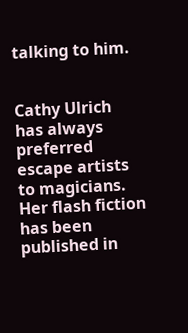talking to him.


Cathy Ulrich has always preferred escape artists to magicians. Her flash fiction has been published in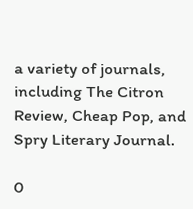a variety of journals, including The Citron Review, Cheap Pop, and Spry Literary Journal.

0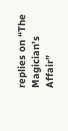replies on “The Magician’s Affair”